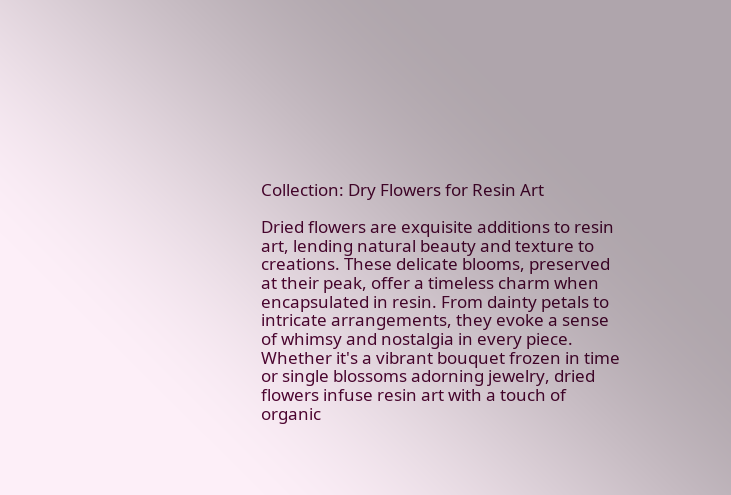Collection: Dry Flowers for Resin Art

Dried flowers are exquisite additions to resin art, lending natural beauty and texture to creations. These delicate blooms, preserved at their peak, offer a timeless charm when encapsulated in resin. From dainty petals to intricate arrangements, they evoke a sense of whimsy and nostalgia in every piece. Whether it's a vibrant bouquet frozen in time or single blossoms adorning jewelry, dried flowers infuse resin art with a touch of organic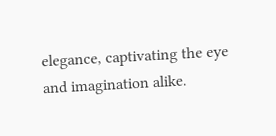elegance, captivating the eye and imagination alike.